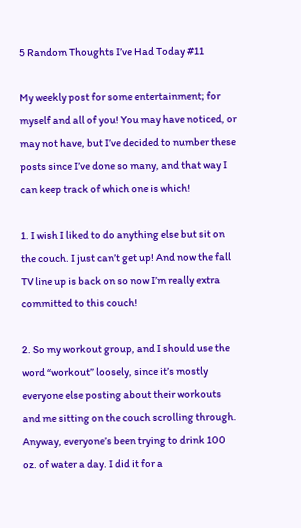5 Random Thoughts I’ve Had Today #11

My weekly post for some entertainment; for myself and all of you! You may have noticed, or may not have, but I’ve decided to number these posts since I’ve done so many, and that way I can keep track of which one is which!

1. I wish I liked to do anything else but sit on the couch. I just can’t get up! And now the fall TV line up is back on so now I’m really extra committed to this couch!

2. So my workout group, and I should use the word “workout” loosely, since it’s mostly everyone else posting about their workouts and me sitting on the couch scrolling through. Anyway, everyone’s been trying to drink 100 oz. of water a day. I did it for a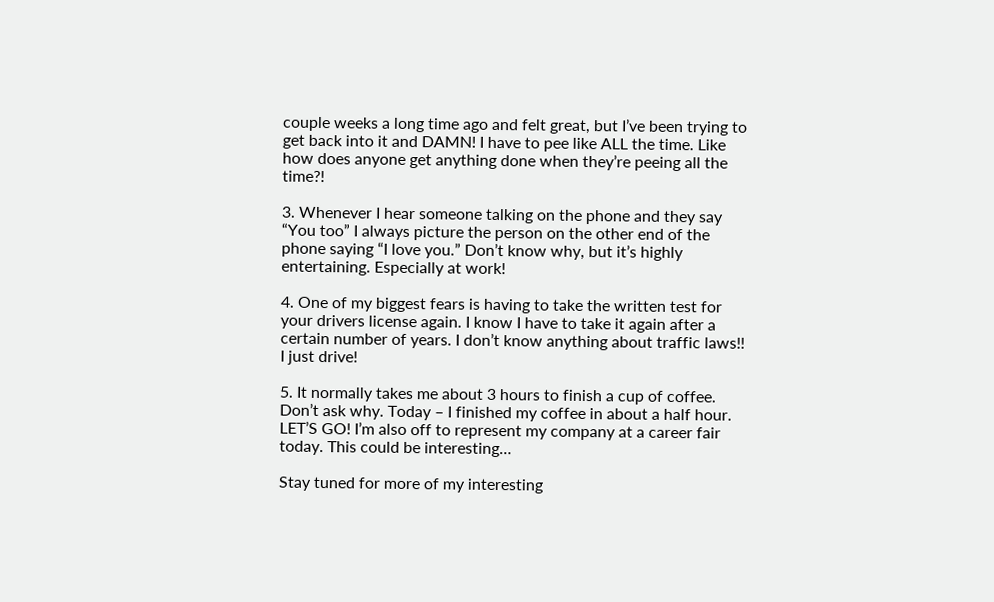couple weeks a long time ago and felt great, but I’ve been trying to get back into it and DAMN! I have to pee like ALL the time. Like how does anyone get anything done when they’re peeing all the time?!

3. Whenever I hear someone talking on the phone and they say “You too” I always picture the person on the other end of the phone saying “I love you.” Don’t know why, but it’s highly entertaining. Especially at work!

4. One of my biggest fears is having to take the written test for your drivers license again. I know I have to take it again after a certain number of years. I don’t know anything about traffic laws!! I just drive!

5. It normally takes me about 3 hours to finish a cup of coffee. Don’t ask why. Today – I finished my coffee in about a half hour. LET’S GO! I’m also off to represent my company at a career fair today. This could be interesting…

Stay tuned for more of my interesting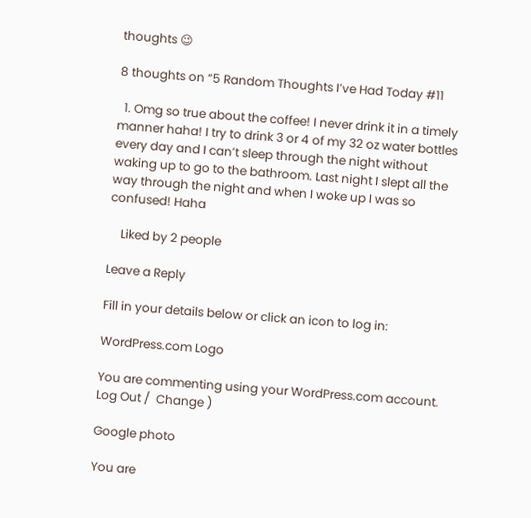thoughts 😉

8 thoughts on “5 Random Thoughts I’ve Had Today #11

  1. Omg so true about the coffee! I never drink it in a timely manner haha! I try to drink 3 or 4 of my 32 oz water bottles every day and I can’t sleep through the night without waking up to go to the bathroom. Last night I slept all the way through the night and when I woke up I was so confused! Haha

    Liked by 2 people

Leave a Reply

Fill in your details below or click an icon to log in:

WordPress.com Logo

You are commenting using your WordPress.com account. Log Out /  Change )

Google photo

You are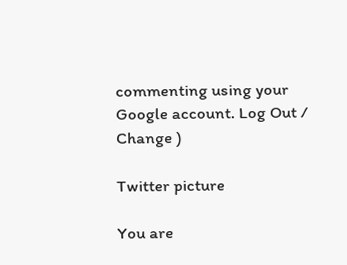commenting using your Google account. Log Out /  Change )

Twitter picture

You are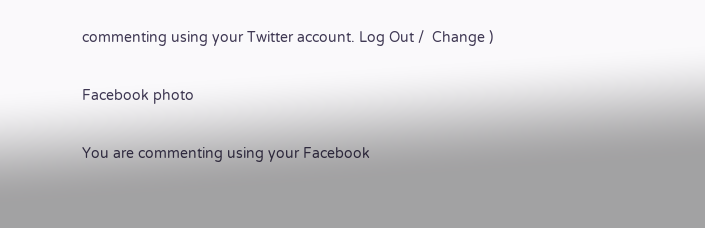commenting using your Twitter account. Log Out /  Change )

Facebook photo

You are commenting using your Facebook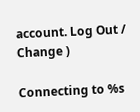account. Log Out /  Change )

Connecting to %s